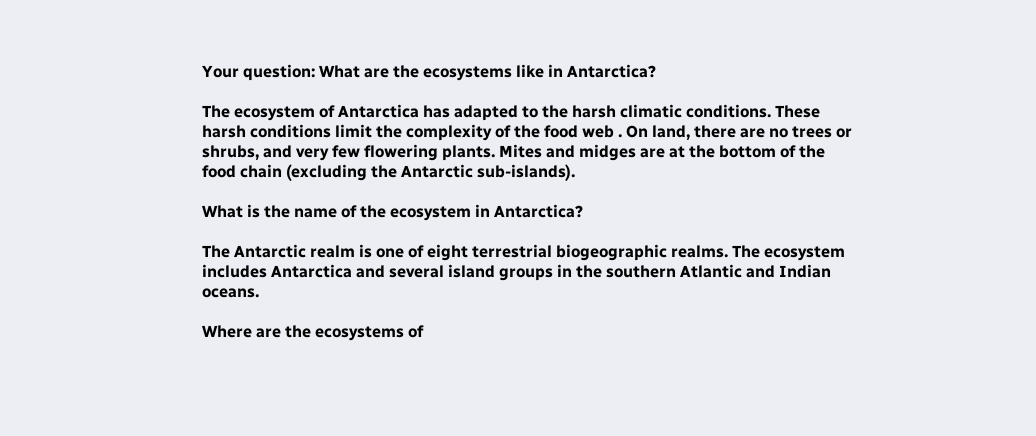Your question: What are the ecosystems like in Antarctica?

The ecosystem of Antarctica has adapted to the harsh climatic conditions. These harsh conditions limit the complexity of the food web . On land, there are no trees or shrubs, and very few flowering plants. Mites and midges are at the bottom of the food chain (excluding the Antarctic sub-islands).

What is the name of the ecosystem in Antarctica?

The Antarctic realm is one of eight terrestrial biogeographic realms. The ecosystem includes Antarctica and several island groups in the southern Atlantic and Indian oceans.

Where are the ecosystems of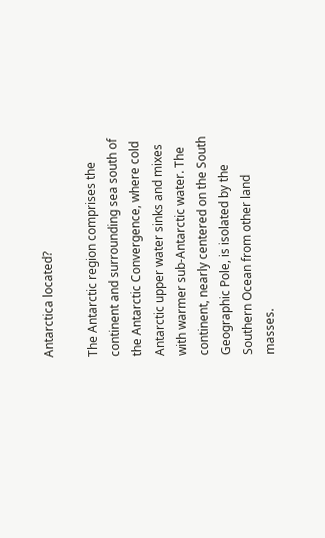Antarctica located?

The Antarctic region comprises the continent and surrounding sea south of the Antarctic Convergence, where cold Antarctic upper water sinks and mixes with warmer sub-Antarctic water. The continent, nearly centered on the South Geographic Pole, is isolated by the Southern Ocean from other land masses.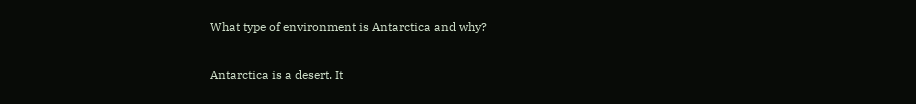What type of environment is Antarctica and why?

Antarctica is a desert. It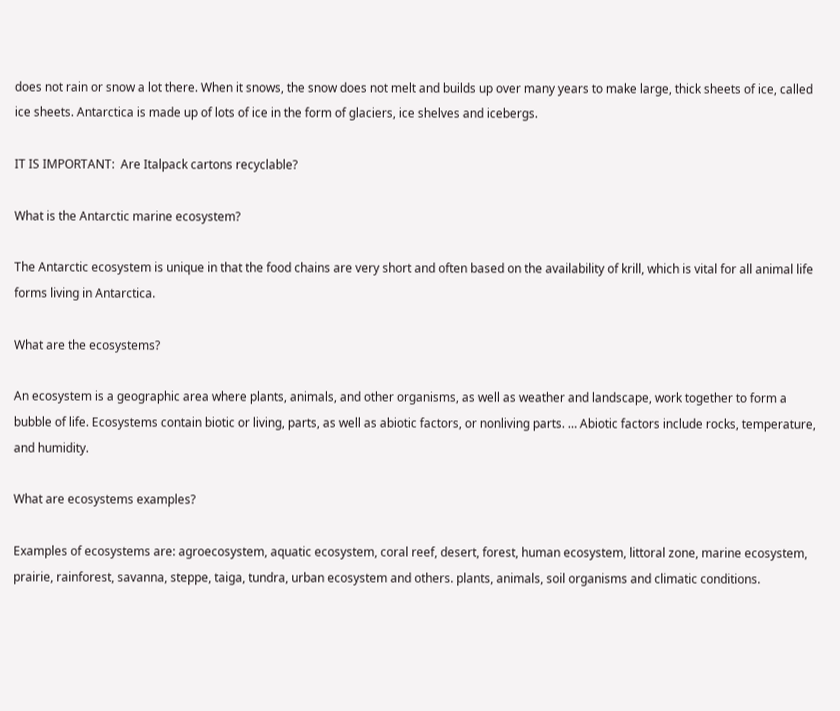does not rain or snow a lot there. When it snows, the snow does not melt and builds up over many years to make large, thick sheets of ice, called ice sheets. Antarctica is made up of lots of ice in the form of glaciers, ice shelves and icebergs.

IT IS IMPORTANT:  Are Italpack cartons recyclable?

What is the Antarctic marine ecosystem?

The Antarctic ecosystem is unique in that the food chains are very short and often based on the availability of krill, which is vital for all animal life forms living in Antarctica.

What are the ecosystems?

An ecosystem is a geographic area where plants, animals, and other organisms, as well as weather and landscape, work together to form a bubble of life. Ecosystems contain biotic or living, parts, as well as abiotic factors, or nonliving parts. … Abiotic factors include rocks, temperature, and humidity.

What are ecosystems examples?

Examples of ecosystems are: agroecosystem, aquatic ecosystem, coral reef, desert, forest, human ecosystem, littoral zone, marine ecosystem, prairie, rainforest, savanna, steppe, taiga, tundra, urban ecosystem and others. plants, animals, soil organisms and climatic conditions.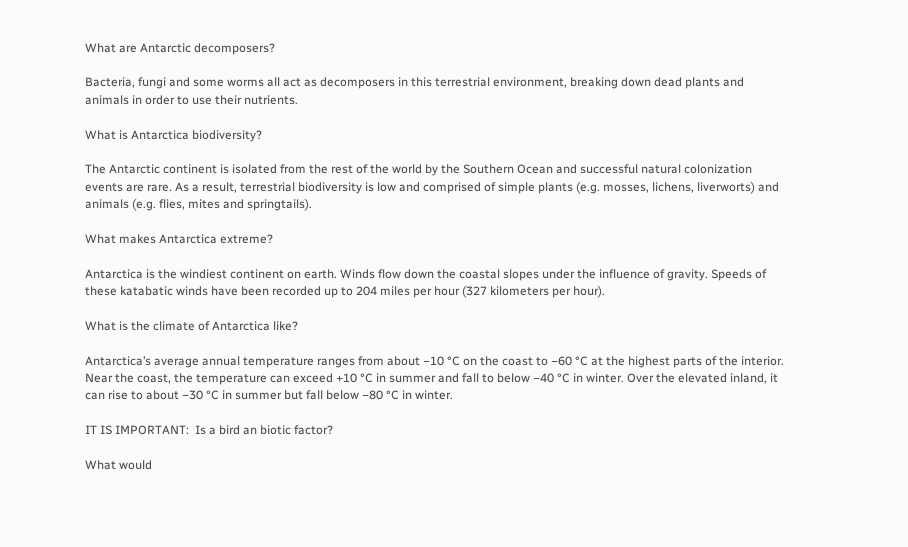What are Antarctic decomposers?

Bacteria, fungi and some worms all act as decomposers in this terrestrial environment, breaking down dead plants and animals in order to use their nutrients.

What is Antarctica biodiversity?

The Antarctic continent is isolated from the rest of the world by the Southern Ocean and successful natural colonization events are rare. As a result, terrestrial biodiversity is low and comprised of simple plants (e.g. mosses, lichens, liverworts) and animals (e.g. flies, mites and springtails).

What makes Antarctica extreme?

Antarctica is the windiest continent on earth. Winds flow down the coastal slopes under the influence of gravity. Speeds of these katabatic winds have been recorded up to 204 miles per hour (327 kilometers per hour).

What is the climate of Antarctica like?

Antarctica’s average annual temperature ranges from about −10 °C on the coast to −60 °C at the highest parts of the interior. Near the coast, the temperature can exceed +10 °C in summer and fall to below −40 °C in winter. Over the elevated inland, it can rise to about −30 °C in summer but fall below −80 °C in winter.

IT IS IMPORTANT:  Is a bird an biotic factor?

What would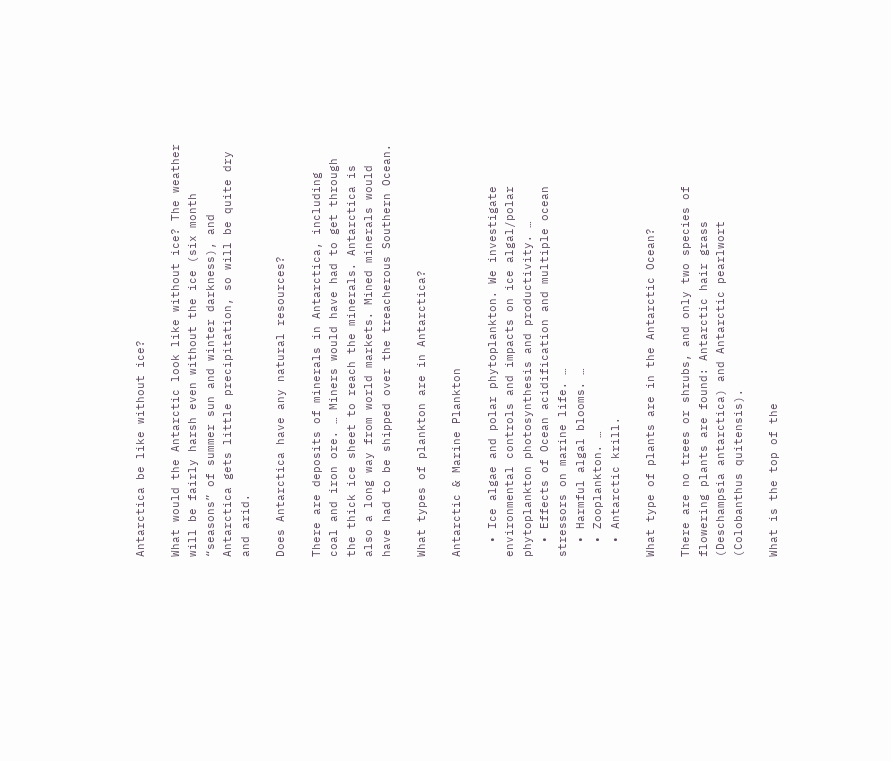Antarctica be like without ice?

What would the Antarctic look like without ice? The weather will be fairly harsh even without the ice (six month “seasons” of summer sun and winter darkness), and Antarctica gets little precipitation, so will be quite dry and arid.

Does Antarctica have any natural resources?

There are deposits of minerals in Antarctica, including coal and iron ore. … Miners would have had to get through the thick ice sheet to reach the minerals. Antarctica is also a long way from world markets. Mined minerals would have had to be shipped over the treacherous Southern Ocean.

What types of plankton are in Antarctica?

Antarctic & Marine Plankton

  • Ice algae and polar phytoplankton. We investigate environmental controls and impacts on ice algal/polar phytoplankton photosynthesis and productivity. …
  • Effects of Ocean acidification and multiple ocean stressors on marine life. …
  • Harmful algal blooms. …
  • Zooplankton. …
  • Antarctic krill.

What type of plants are in the Antarctic Ocean?

There are no trees or shrubs, and only two species of flowering plants are found: Antarctic hair grass (Deschampsia antarctica) and Antarctic pearlwort (Colobanthus quitensis).

What is the top of the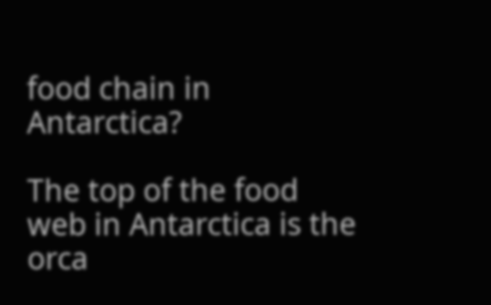food chain in Antarctica?

The top of the food web in Antarctica is the orca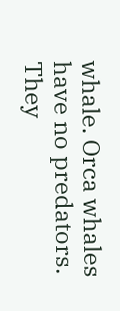whale. Orca whales have no predators. They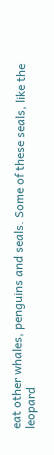eat other whales, penguins and seals. Some of these seals, like the leopard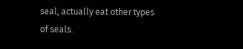seal, actually eat other types of seals.